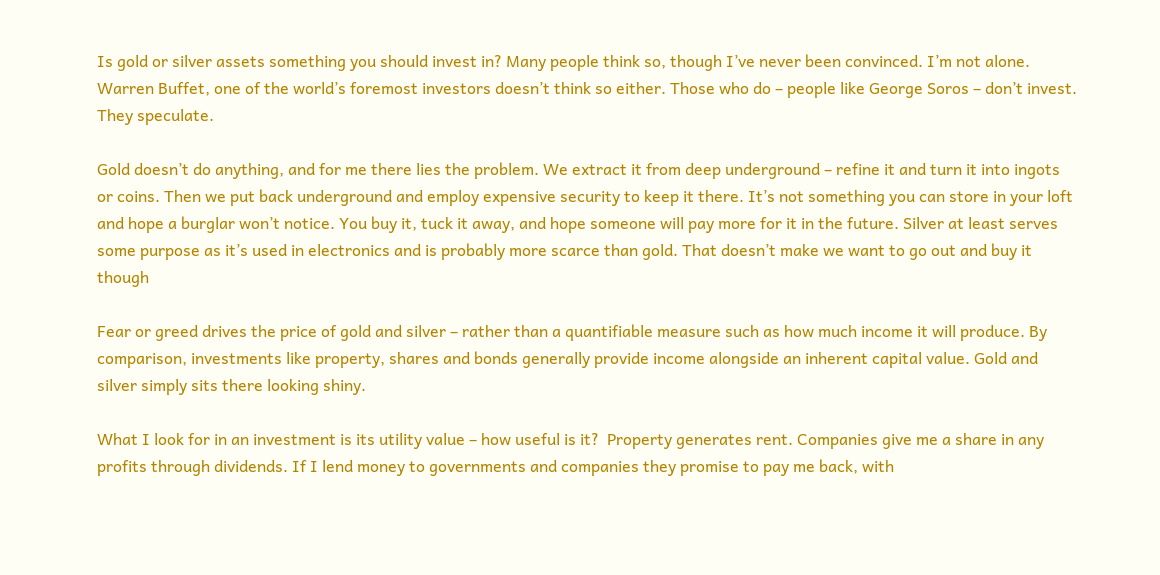Is gold or silver assets something you should invest in? Many people think so, though I’ve never been convinced. I’m not alone. Warren Buffet, one of the world’s foremost investors doesn’t think so either. Those who do – people like George Soros – don’t invest. They speculate.

Gold doesn’t do anything, and for me there lies the problem. We extract it from deep underground – refine it and turn it into ingots or coins. Then we put back underground and employ expensive security to keep it there. It’s not something you can store in your loft and hope a burglar won’t notice. You buy it, tuck it away, and hope someone will pay more for it in the future. Silver at least serves some purpose as it’s used in electronics and is probably more scarce than gold. That doesn’t make we want to go out and buy it though

Fear or greed drives the price of gold and silver – rather than a quantifiable measure such as how much income it will produce. By comparison, investments like property, shares and bonds generally provide income alongside an inherent capital value. Gold and silver simply sits there looking shiny.

What I look for in an investment is its utility value – how useful is it?  Property generates rent. Companies give me a share in any profits through dividends. If I lend money to governments and companies they promise to pay me back, with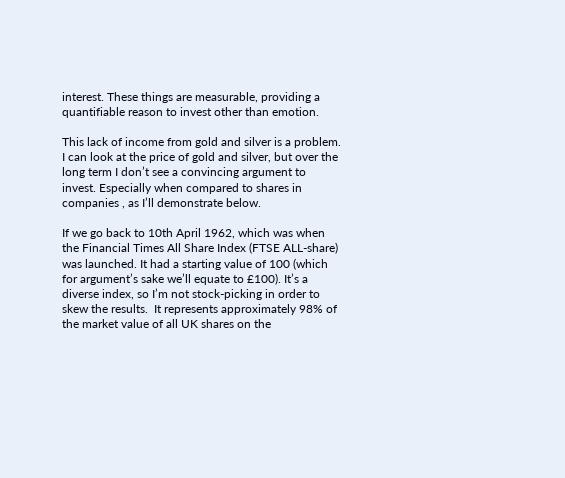interest. These things are measurable, providing a quantifiable reason to invest other than emotion.

This lack of income from gold and silver is a problem. I can look at the price of gold and silver, but over the long term I don’t see a convincing argument to invest. Especially when compared to shares in companies , as I’ll demonstrate below.

If we go back to 10th April 1962, which was when the Financial Times All Share Index (FTSE ALL-share) was launched. It had a starting value of 100 (which for argument’s sake we’ll equate to £100). It’s a diverse index, so I’m not stock-picking in order to skew the results.  It represents approximately 98% of the market value of all UK shares on the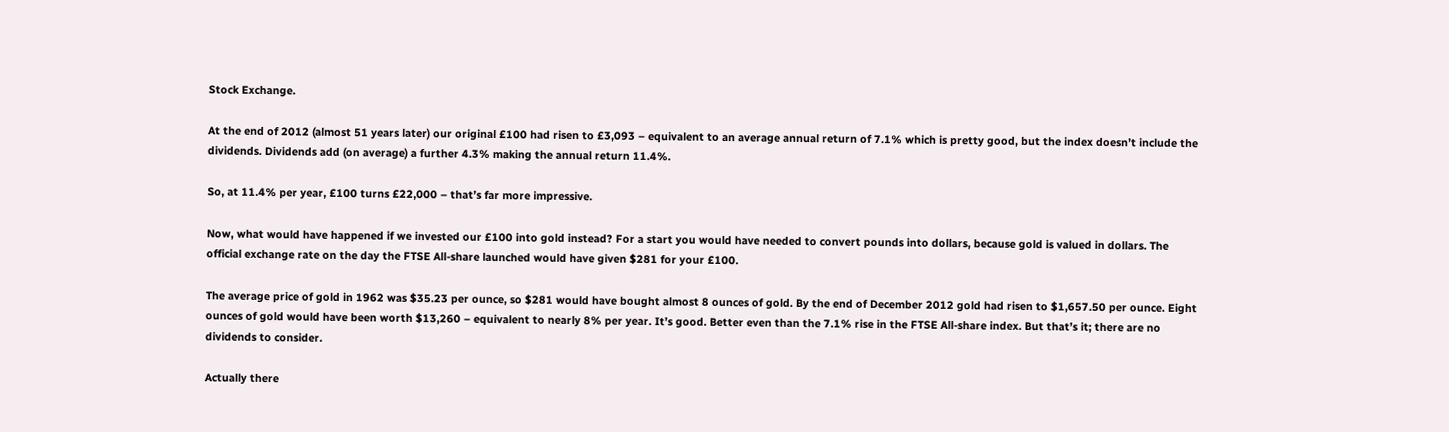Stock Exchange.

At the end of 2012 (almost 51 years later) our original £100 had risen to £3,093 – equivalent to an average annual return of 7.1% which is pretty good, but the index doesn’t include the dividends. Dividends add (on average) a further 4.3% making the annual return 11.4%.

So, at 11.4% per year, £100 turns £22,000 – that’s far more impressive.

Now, what would have happened if we invested our £100 into gold instead? For a start you would have needed to convert pounds into dollars, because gold is valued in dollars. The official exchange rate on the day the FTSE All-share launched would have given $281 for your £100.

The average price of gold in 1962 was $35.23 per ounce, so $281 would have bought almost 8 ounces of gold. By the end of December 2012 gold had risen to $1,657.50 per ounce. Eight ounces of gold would have been worth $13,260 – equivalent to nearly 8% per year. It’s good. Better even than the 7.1% rise in the FTSE All-share index. But that’s it; there are no dividends to consider.

Actually there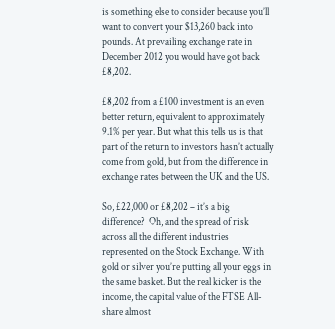is something else to consider because you’ll want to convert your $13,260 back into pounds. At prevailing exchange rate in December 2012 you would have got back £8,202.

£8,202 from a £100 investment is an even better return, equivalent to approximately 9.1% per year. But what this tells us is that part of the return to investors hasn’t actually come from gold, but from the difference in exchange rates between the UK and the US.

So, £22,000 or £8,202 – it’s a big difference?  Oh, and the spread of risk across all the different industries represented on the Stock Exchange. With gold or silver you’re putting all your eggs in the same basket. But the real kicker is the income, the capital value of the FTSE All-share almost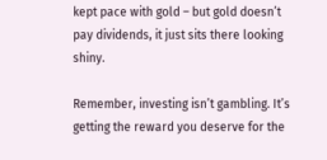kept pace with gold – but gold doesn’t pay dividends, it just sits there looking shiny.

Remember, investing isn’t gambling. It’s getting the reward you deserve for the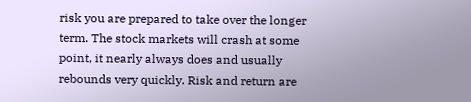risk you are prepared to take over the longer term. The stock markets will crash at some point, it nearly always does and usually rebounds very quickly. Risk and return are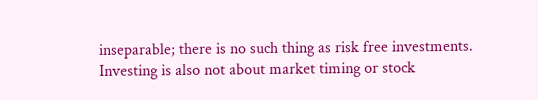inseparable; there is no such thing as risk free investments. Investing is also not about market timing or stock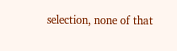selection, none of that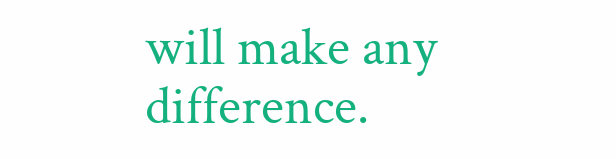will make any difference.